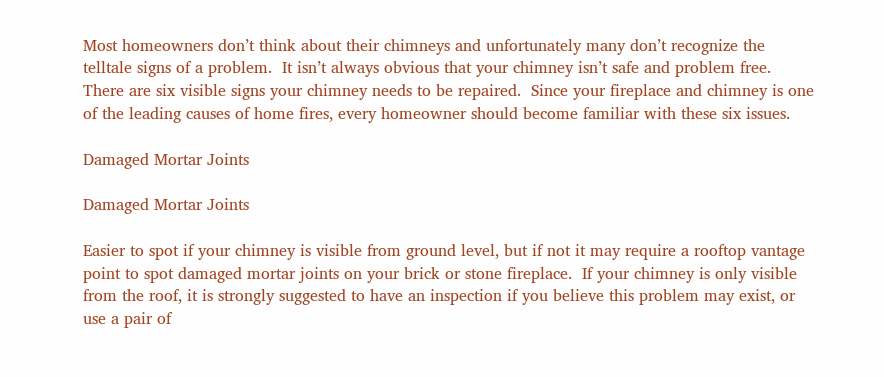Most homeowners don’t think about their chimneys and unfortunately many don’t recognize the telltale signs of a problem.  It isn’t always obvious that your chimney isn’t safe and problem free. There are six visible signs your chimney needs to be repaired.  Since your fireplace and chimney is one of the leading causes of home fires, every homeowner should become familiar with these six issues.

Damaged Mortar Joints

Damaged Mortar Joints

Easier to spot if your chimney is visible from ground level, but if not it may require a rooftop vantage point to spot damaged mortar joints on your brick or stone fireplace.  If your chimney is only visible from the roof, it is strongly suggested to have an inspection if you believe this problem may exist, or use a pair of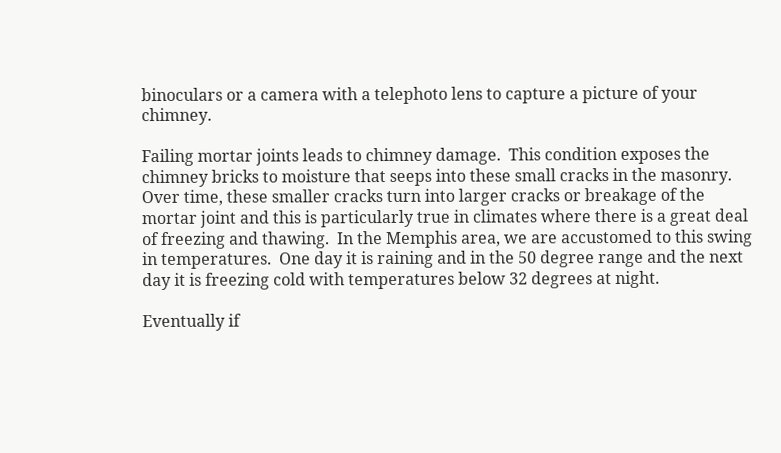binoculars or a camera with a telephoto lens to capture a picture of your chimney.

Failing mortar joints leads to chimney damage.  This condition exposes the chimney bricks to moisture that seeps into these small cracks in the masonry.  Over time, these smaller cracks turn into larger cracks or breakage of the mortar joint and this is particularly true in climates where there is a great deal of freezing and thawing.  In the Memphis area, we are accustomed to this swing in temperatures.  One day it is raining and in the 50 degree range and the next day it is freezing cold with temperatures below 32 degrees at night.

Eventually if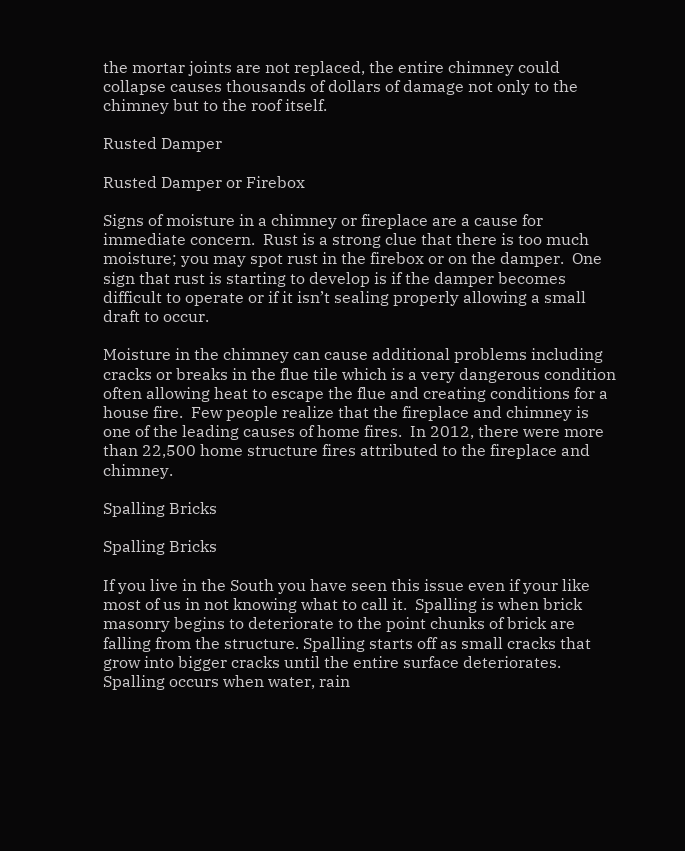the mortar joints are not replaced, the entire chimney could collapse causes thousands of dollars of damage not only to the chimney but to the roof itself.

Rusted Damper

Rusted Damper or Firebox

Signs of moisture in a chimney or fireplace are a cause for immediate concern.  Rust is a strong clue that there is too much moisture; you may spot rust in the firebox or on the damper.  One sign that rust is starting to develop is if the damper becomes difficult to operate or if it isn’t sealing properly allowing a small draft to occur.

Moisture in the chimney can cause additional problems including cracks or breaks in the flue tile which is a very dangerous condition often allowing heat to escape the flue and creating conditions for a house fire.  Few people realize that the fireplace and chimney is one of the leading causes of home fires.  In 2012, there were more than 22,500 home structure fires attributed to the fireplace and chimney.

Spalling Bricks

Spalling Bricks

If you live in the South you have seen this issue even if your like most of us in not knowing what to call it.  Spalling is when brick masonry begins to deteriorate to the point chunks of brick are falling from the structure. Spalling starts off as small cracks that grow into bigger cracks until the entire surface deteriorates. Spalling occurs when water, rain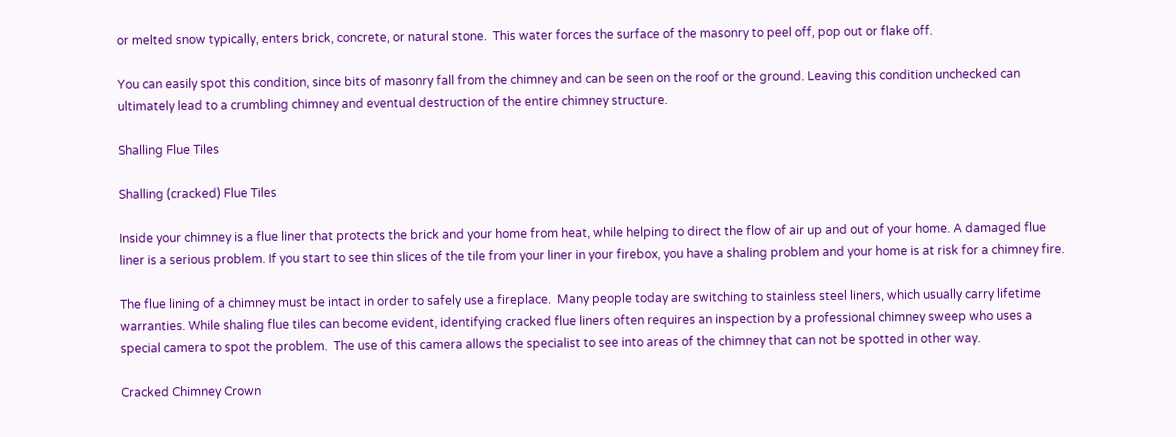or melted snow typically, enters brick, concrete, or natural stone.  This water forces the surface of the masonry to peel off, pop out or flake off.

You can easily spot this condition, since bits of masonry fall from the chimney and can be seen on the roof or the ground. Leaving this condition unchecked can ultimately lead to a crumbling chimney and eventual destruction of the entire chimney structure.

Shalling Flue Tiles

Shalling (cracked) Flue Tiles

Inside your chimney is a flue liner that protects the brick and your home from heat, while helping to direct the flow of air up and out of your home. A damaged flue liner is a serious problem. If you start to see thin slices of the tile from your liner in your firebox, you have a shaling problem and your home is at risk for a chimney fire.

The flue lining of a chimney must be intact in order to safely use a fireplace.  Many people today are switching to stainless steel liners, which usually carry lifetime warranties. While shaling flue tiles can become evident, identifying cracked flue liners often requires an inspection by a professional chimney sweep who uses a special camera to spot the problem.  The use of this camera allows the specialist to see into areas of the chimney that can not be spotted in other way.

Cracked Chimney Crown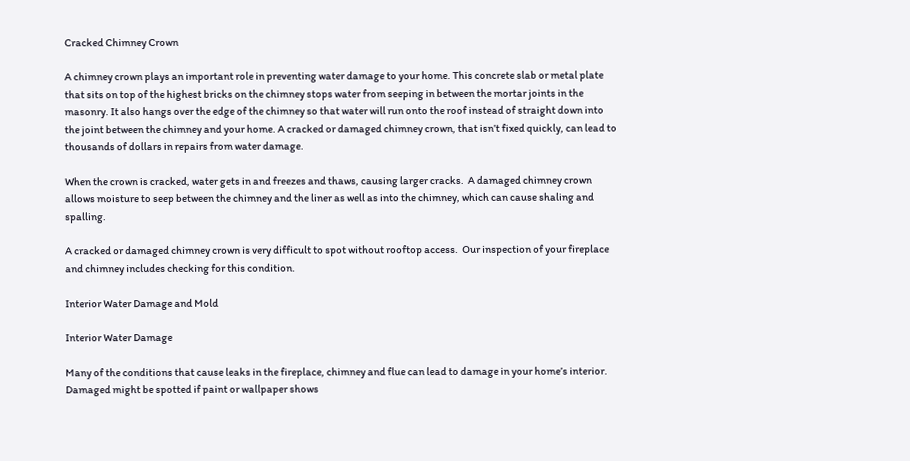Cracked Chimney Crown

A chimney crown plays an important role in preventing water damage to your home. This concrete slab or metal plate that sits on top of the highest bricks on the chimney stops water from seeping in between the mortar joints in the masonry. It also hangs over the edge of the chimney so that water will run onto the roof instead of straight down into the joint between the chimney and your home. A cracked or damaged chimney crown, that isn’t fixed quickly, can lead to thousands of dollars in repairs from water damage.

When the crown is cracked, water gets in and freezes and thaws, causing larger cracks.  A damaged chimney crown allows moisture to seep between the chimney and the liner as well as into the chimney, which can cause shaling and spalling.

A cracked or damaged chimney crown is very difficult to spot without rooftop access.  Our inspection of your fireplace and chimney includes checking for this condition.

Interior Water Damage and Mold

Interior Water Damage

Many of the conditions that cause leaks in the fireplace, chimney and flue can lead to damage in your home’s interior.  Damaged might be spotted if paint or wallpaper shows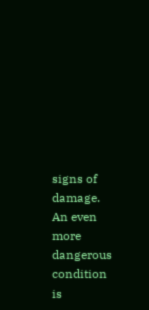signs of damage.  An even more dangerous condition is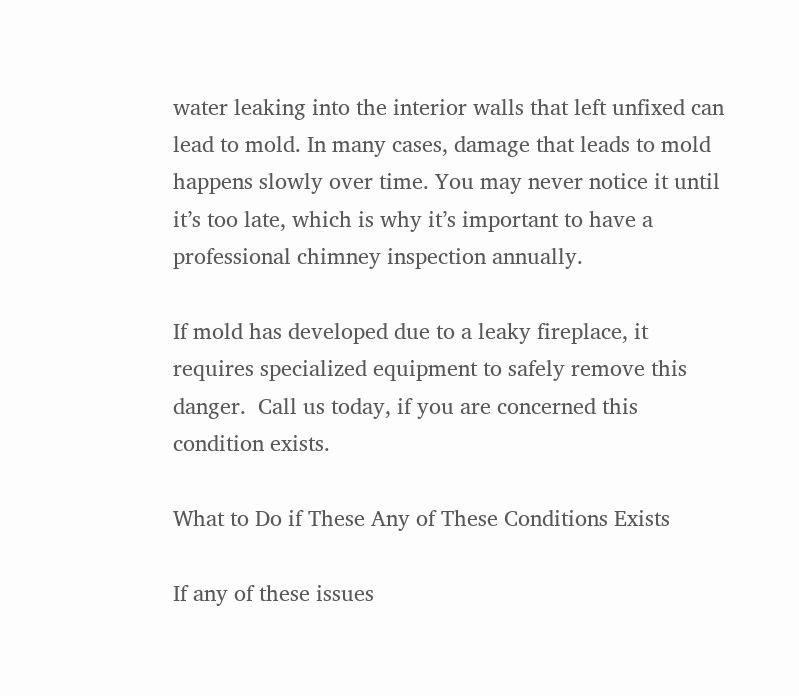water leaking into the interior walls that left unfixed can lead to mold. In many cases, damage that leads to mold happens slowly over time. You may never notice it until it’s too late, which is why it’s important to have a professional chimney inspection annually.

If mold has developed due to a leaky fireplace, it requires specialized equipment to safely remove this danger.  Call us today, if you are concerned this condition exists.

What to Do if These Any of These Conditions Exists

If any of these issues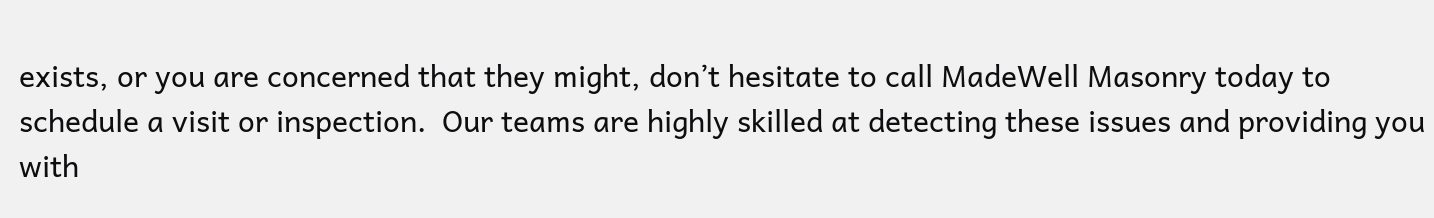exists, or you are concerned that they might, don’t hesitate to call MadeWell Masonry today to schedule a visit or inspection.  Our teams are highly skilled at detecting these issues and providing you with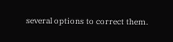several options to correct them.